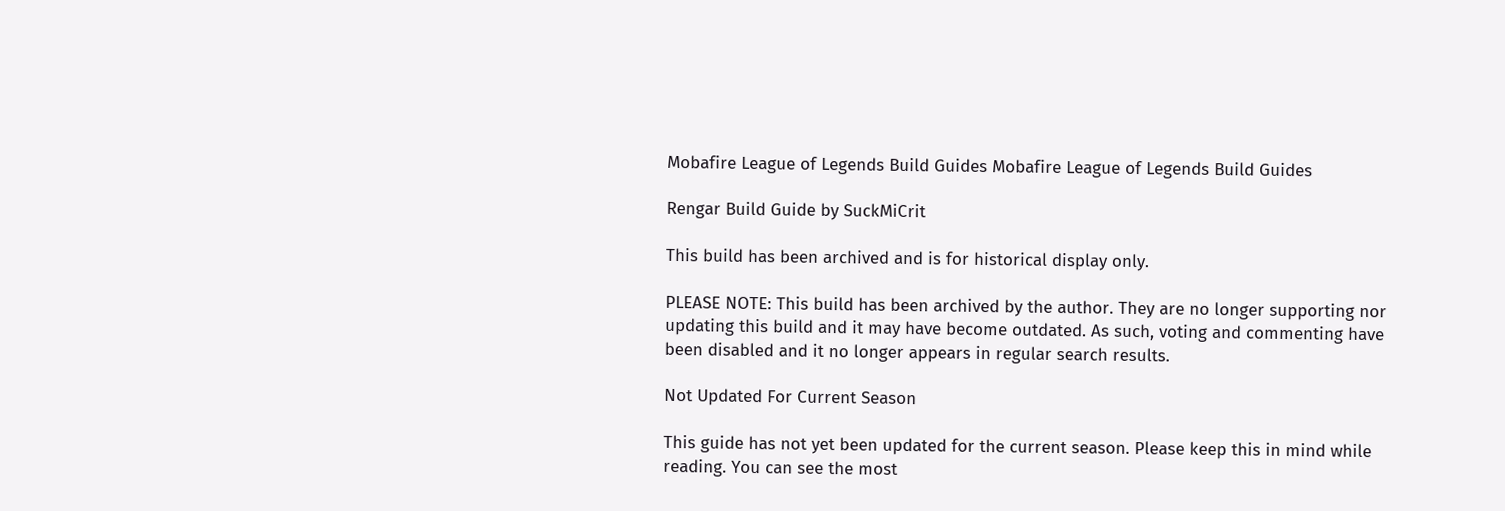Mobafire League of Legends Build Guides Mobafire League of Legends Build Guides

Rengar Build Guide by SuckMiCrit

This build has been archived and is for historical display only.

PLEASE NOTE: This build has been archived by the author. They are no longer supporting nor updating this build and it may have become outdated. As such, voting and commenting have been disabled and it no longer appears in regular search results.

Not Updated For Current Season

This guide has not yet been updated for the current season. Please keep this in mind while reading. You can see the most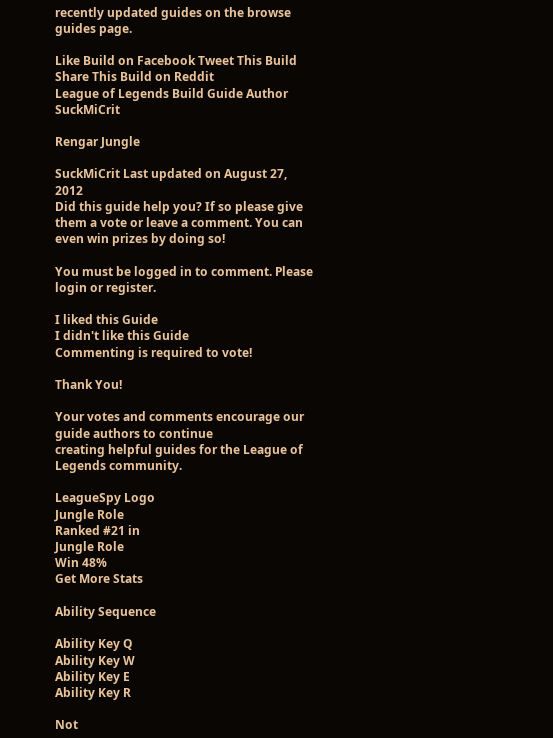recently updated guides on the browse guides page.

Like Build on Facebook Tweet This Build Share This Build on Reddit
League of Legends Build Guide Author SuckMiCrit

Rengar Jungle

SuckMiCrit Last updated on August 27, 2012
Did this guide help you? If so please give them a vote or leave a comment. You can even win prizes by doing so!

You must be logged in to comment. Please login or register.

I liked this Guide
I didn't like this Guide
Commenting is required to vote!

Thank You!

Your votes and comments encourage our guide authors to continue
creating helpful guides for the League of Legends community.

LeagueSpy Logo
Jungle Role
Ranked #21 in
Jungle Role
Win 48%
Get More Stats

Ability Sequence

Ability Key Q
Ability Key W
Ability Key E
Ability Key R

Not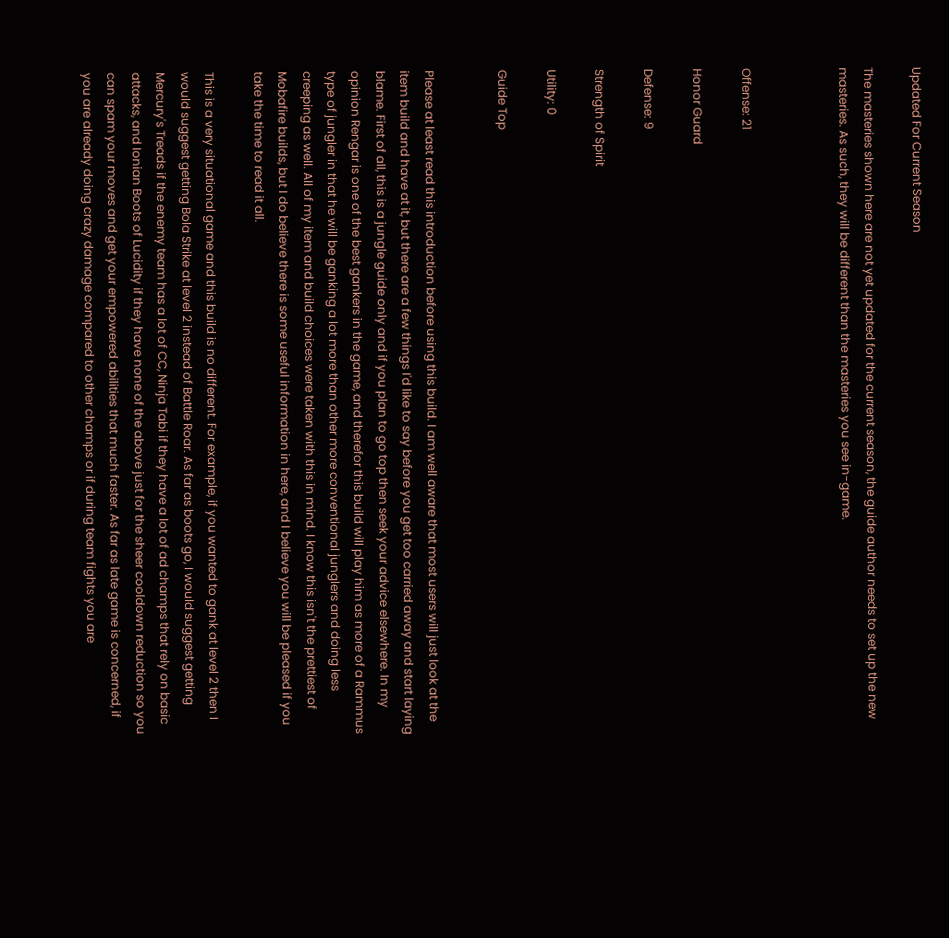Updated For Current Season

The masteries shown here are not yet updated for the current season, the guide author needs to set up the new masteries. As such, they will be different than the masteries you see in-game.



Offense: 21

Honor Guard

Defense: 9

Strength of Spirit

Utility: 0

Guide Top


Please at least read this introduction before using this build. I am well aware that most users will just look at the item build and have at it, but there are a few things I'd like to say before you get too carried away and start laying blame. First of all, this is a jungle guide only and if you plan to go top then seek your advice elsewhere. In my opinion Rengar is one of the best gankers in the game, and therefor this build will play him as more of a Rammus type of jungler in that he will be ganking a lot more than other more conventional junglers and doing less creeping as well. All of my item and build choices were taken with this in mind. I know this isn't the prettiest of Mobafire builds, but I do believe there is some useful information in here, and I believe you will be pleased if you take the time to read it all.

This is a very situational game and this build is no different. For example, if you wanted to gank at level 2 then I would suggest getting Bola Strike at level 2 instead of Battle Roar. As far as boots go, I would suggest getting Mercury's Treads if the enemy team has a lot of CC, Ninja Tabi if they have a lot of ad champs that rely on basic attacks, and Ionian Boots of Lucidity if they have none of the above just for the sheer cooldown reduction so you can spam your moves and get your empowered abilities that much faster. As far as late game is concerned, if you are already doing crazy damage compared to other champs or if during team fights you are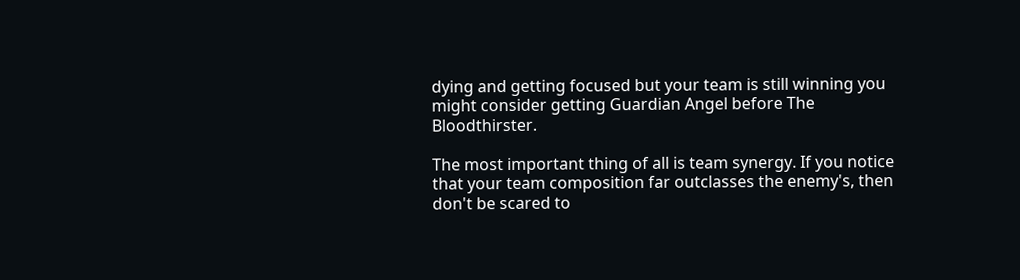dying and getting focused but your team is still winning you might consider getting Guardian Angel before The Bloodthirster.

The most important thing of all is team synergy. If you notice that your team composition far outclasses the enemy's, then don't be scared to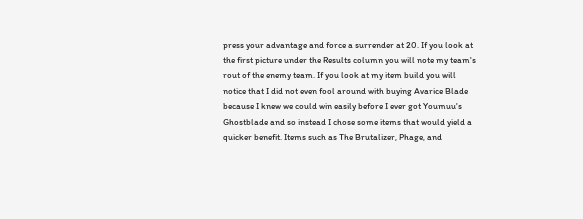press your advantage and force a surrender at 20. If you look at the first picture under the Results column you will note my team's rout of the enemy team. If you look at my item build you will notice that I did not even fool around with buying Avarice Blade because I knew we could win easily before I ever got Youmuu's Ghostblade and so instead I chose some items that would yield a quicker benefit. Items such as The Brutalizer, Phage, and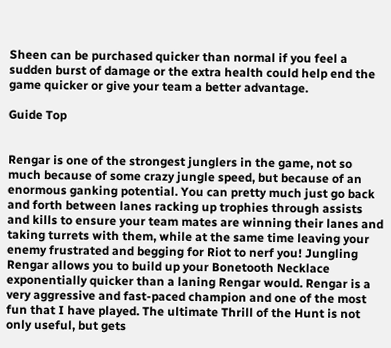Sheen can be purchased quicker than normal if you feel a sudden burst of damage or the extra health could help end the game quicker or give your team a better advantage.

Guide Top


Rengar is one of the strongest junglers in the game, not so much because of some crazy jungle speed, but because of an enormous ganking potential. You can pretty much just go back and forth between lanes racking up trophies through assists and kills to ensure your team mates are winning their lanes and taking turrets with them, while at the same time leaving your enemy frustrated and begging for Riot to nerf you! Jungling Rengar allows you to build up your Bonetooth Necklace exponentially quicker than a laning Rengar would. Rengar is a very aggressive and fast-paced champion and one of the most fun that I have played. The ultimate Thrill of the Hunt is not only useful, but gets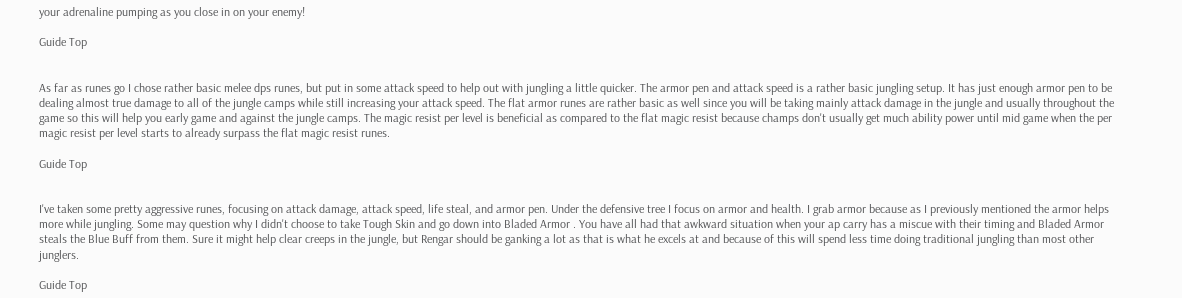your adrenaline pumping as you close in on your enemy!

Guide Top


As far as runes go I chose rather basic melee dps runes, but put in some attack speed to help out with jungling a little quicker. The armor pen and attack speed is a rather basic jungling setup. It has just enough armor pen to be dealing almost true damage to all of the jungle camps while still increasing your attack speed. The flat armor runes are rather basic as well since you will be taking mainly attack damage in the jungle and usually throughout the game so this will help you early game and against the jungle camps. The magic resist per level is beneficial as compared to the flat magic resist because champs don't usually get much ability power until mid game when the per magic resist per level starts to already surpass the flat magic resist runes.

Guide Top


I've taken some pretty aggressive runes, focusing on attack damage, attack speed, life steal, and armor pen. Under the defensive tree I focus on armor and health. I grab armor because as I previously mentioned the armor helps more while jungling. Some may question why I didn't choose to take Tough Skin and go down into Bladed Armor . You have all had that awkward situation when your ap carry has a miscue with their timing and Bladed Armor steals the Blue Buff from them. Sure it might help clear creeps in the jungle, but Rengar should be ganking a lot as that is what he excels at and because of this will spend less time doing traditional jungling than most other junglers.

Guide Top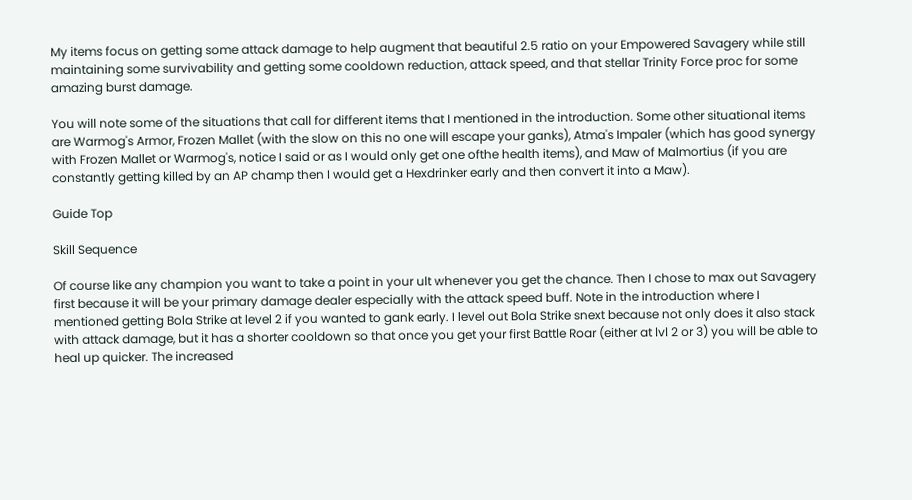My items focus on getting some attack damage to help augment that beautiful 2.5 ratio on your Empowered Savagery while still maintaining some survivability and getting some cooldown reduction, attack speed, and that stellar Trinity Force proc for some amazing burst damage.

You will note some of the situations that call for different items that I mentioned in the introduction. Some other situational items are Warmog's Armor, Frozen Mallet (with the slow on this no one will escape your ganks), Atma's Impaler (which has good synergy with Frozen Mallet or Warmog's, notice I said or as I would only get one ofthe health items), and Maw of Malmortius (if you are constantly getting killed by an AP champ then I would get a Hexdrinker early and then convert it into a Maw).

Guide Top

Skill Sequence

Of course like any champion you want to take a point in your ult whenever you get the chance. Then I chose to max out Savagery first because it will be your primary damage dealer especially with the attack speed buff. Note in the introduction where I mentioned getting Bola Strike at level 2 if you wanted to gank early. I level out Bola Strike snext because not only does it also stack with attack damage, but it has a shorter cooldown so that once you get your first Battle Roar (either at lvl 2 or 3) you will be able to heal up quicker. The increased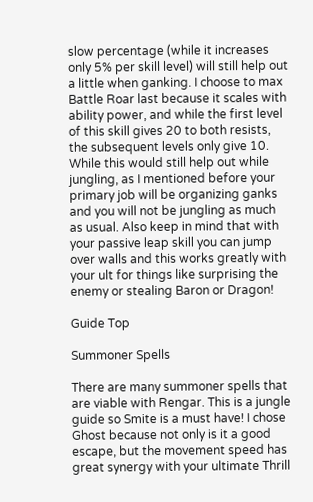slow percentage (while it increases only 5% per skill level) will still help out a little when ganking. I choose to max Battle Roar last because it scales with ability power, and while the first level of this skill gives 20 to both resists, the subsequent levels only give 10. While this would still help out while jungling, as I mentioned before your primary job will be organizing ganks and you will not be jungling as much as usual. Also keep in mind that with your passive leap skill you can jump over walls and this works greatly with your ult for things like surprising the enemy or stealing Baron or Dragon!

Guide Top

Summoner Spells

There are many summoner spells that are viable with Rengar. This is a jungle guide so Smite is a must have! I chose Ghost because not only is it a good escape, but the movement speed has great synergy with your ultimate Thrill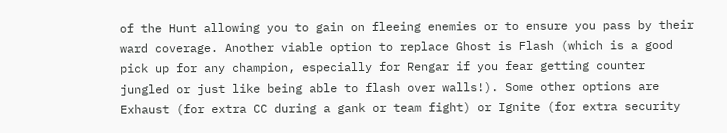of the Hunt allowing you to gain on fleeing enemies or to ensure you pass by their ward coverage. Another viable option to replace Ghost is Flash (which is a good pick up for any champion, especially for Rengar if you fear getting counter jungled or just like being able to flash over walls!). Some other options are Exhaust (for extra CC during a gank or team fight) or Ignite (for extra security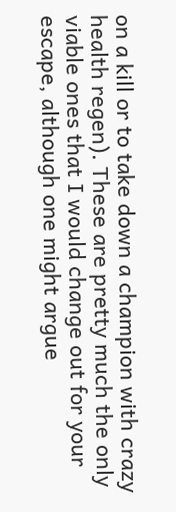on a kill or to take down a champion with crazy health regen). These are pretty much the only viable ones that I would change out for your escape, although one might argue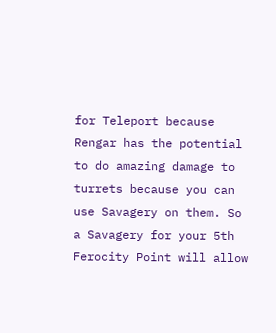for Teleport because Rengar has the potential to do amazing damage to turrets because you can use Savagery on them. So a Savagery for your 5th Ferocity Point will allow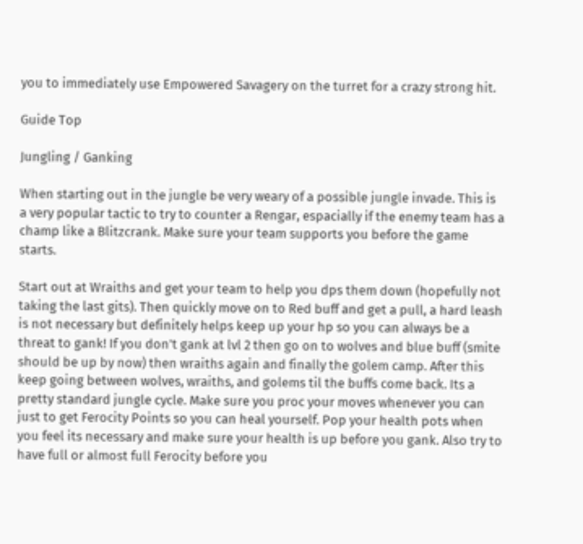you to immediately use Empowered Savagery on the turret for a crazy strong hit.

Guide Top

Jungling / Ganking

When starting out in the jungle be very weary of a possible jungle invade. This is a very popular tactic to try to counter a Rengar, espacially if the enemy team has a champ like a Blitzcrank. Make sure your team supports you before the game starts.

Start out at Wraiths and get your team to help you dps them down (hopefully not taking the last gits). Then quickly move on to Red buff and get a pull, a hard leash is not necessary but definitely helps keep up your hp so you can always be a threat to gank! If you don't gank at lvl 2 then go on to wolves and blue buff (smite should be up by now) then wraiths again and finally the golem camp. After this keep going between wolves, wraiths, and golems til the buffs come back. Its a pretty standard jungle cycle. Make sure you proc your moves whenever you can just to get Ferocity Points so you can heal yourself. Pop your health pots when you feel its necessary and make sure your health is up before you gank. Also try to have full or almost full Ferocity before you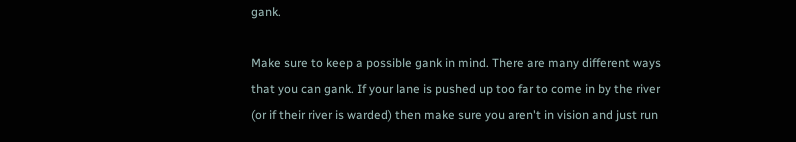gank.

Make sure to keep a possible gank in mind. There are many different ways that you can gank. If your lane is pushed up too far to come in by the river (or if their river is warded) then make sure you aren't in vision and just run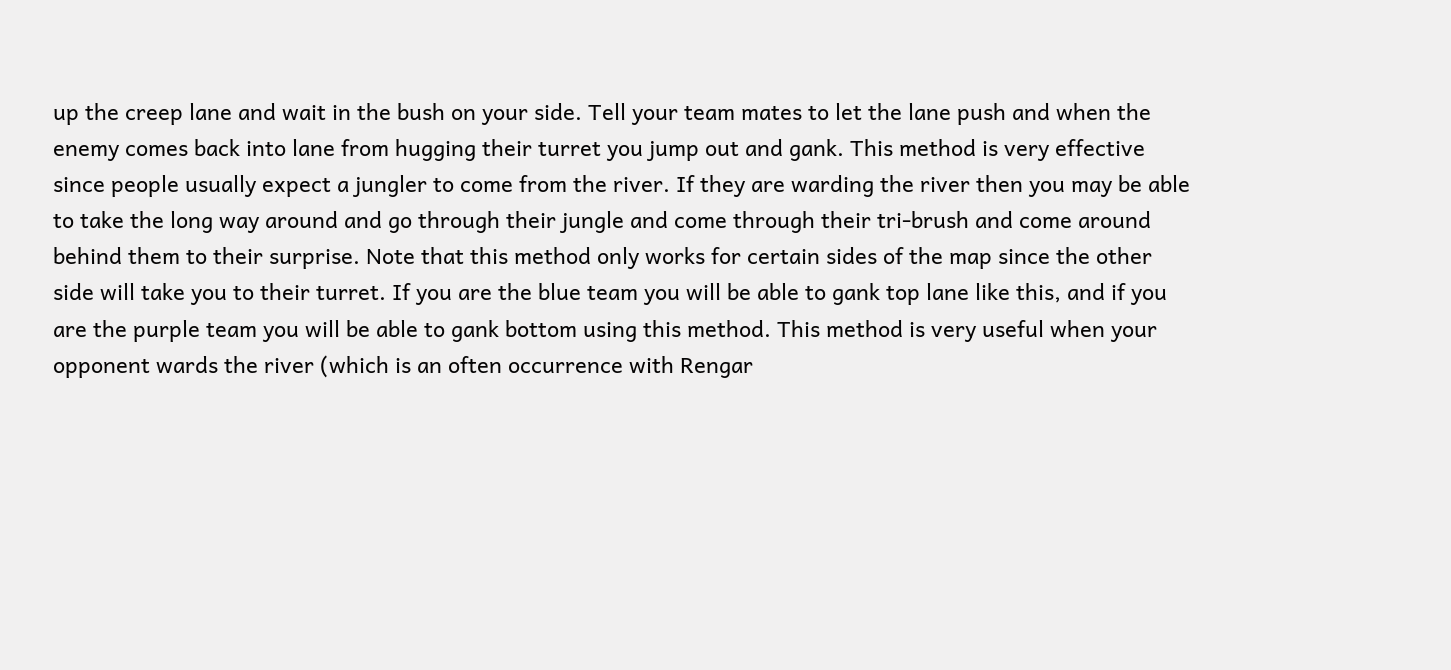up the creep lane and wait in the bush on your side. Tell your team mates to let the lane push and when the enemy comes back into lane from hugging their turret you jump out and gank. This method is very effective since people usually expect a jungler to come from the river. If they are warding the river then you may be able to take the long way around and go through their jungle and come through their tri-brush and come around behind them to their surprise. Note that this method only works for certain sides of the map since the other side will take you to their turret. If you are the blue team you will be able to gank top lane like this, and if you are the purple team you will be able to gank bottom using this method. This method is very useful when your opponent wards the river (which is an often occurrence with Rengar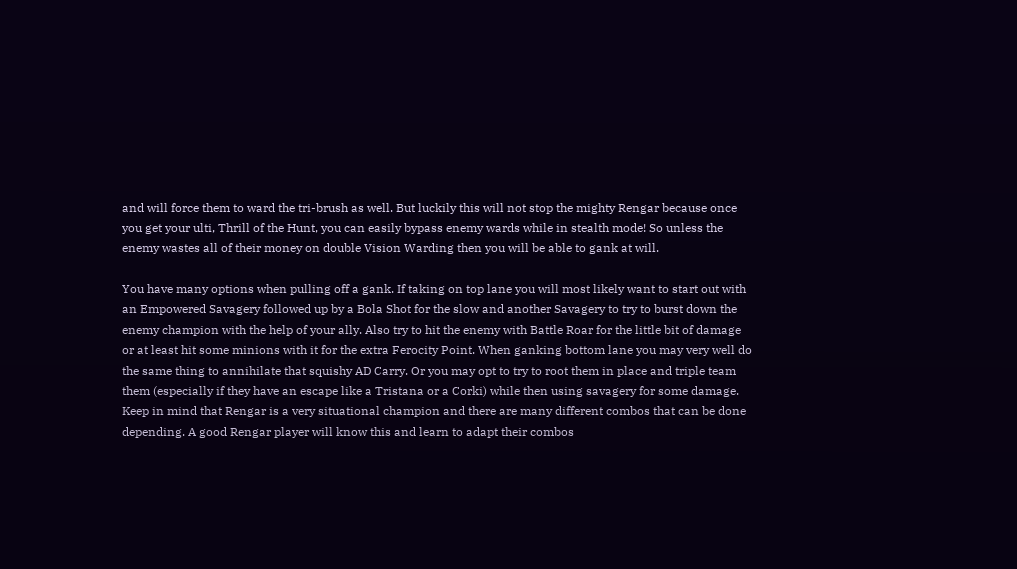and will force them to ward the tri-brush as well. But luckily this will not stop the mighty Rengar because once you get your ulti, Thrill of the Hunt, you can easily bypass enemy wards while in stealth mode! So unless the enemy wastes all of their money on double Vision Warding then you will be able to gank at will.

You have many options when pulling off a gank. If taking on top lane you will most likely want to start out with an Empowered Savagery followed up by a Bola Shot for the slow and another Savagery to try to burst down the enemy champion with the help of your ally. Also try to hit the enemy with Battle Roar for the little bit of damage or at least hit some minions with it for the extra Ferocity Point. When ganking bottom lane you may very well do the same thing to annihilate that squishy AD Carry. Or you may opt to try to root them in place and triple team them (especially if they have an escape like a Tristana or a Corki) while then using savagery for some damage. Keep in mind that Rengar is a very situational champion and there are many different combos that can be done depending. A good Rengar player will know this and learn to adapt their combos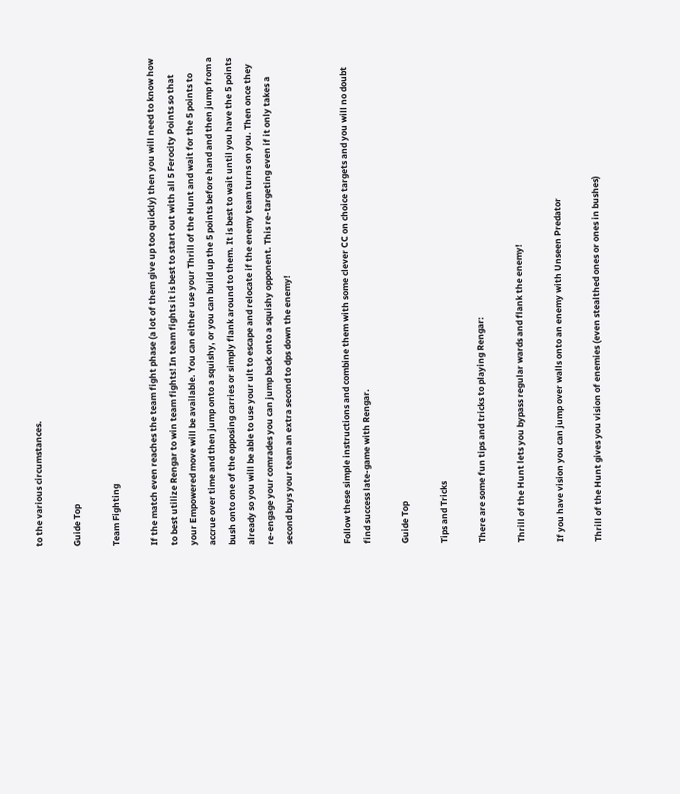to the various circumstances.

Guide Top

Team Fighting

If the match even reaches the team fight phase (a lot of them give up too quickly) then you will need to know how to best utilize Rengar to win team fights! In team fights it is best to start out with all 5 Ferocity Points so that your Empowered move will be available. You can either use your Thrill of the Hunt and wait for the 5 points to accrue over time and then jump onto a squishy, or you can build up the 5 points before hand and then jump from a bush onto one of the opposing carries or simply flank around to them. It is best to wait until you have the 5 points already so you will be able to use your ult to escape and relocate if the enemy team turns on you. Then once they re-engage your comrades you can jump back onto a squishy opponent. This re-targeting even if it only takes a second buys your team an extra second to dps down the enemy!


Follow these simple instructions and combine them with some clever CC on choice targets and you will no doubt find success late-game with Rengar.

Guide Top

Tips and Tricks

There are some fun tips and tricks to playing Rengar:

Thrill of the Hunt lets you bypass regular wards and flank the enemy!

If you have vision you can jump over walls onto an enemy with Unseen Predator

Thrill of the Hunt gives you vision of enemies (even stealthed ones or ones in bushes)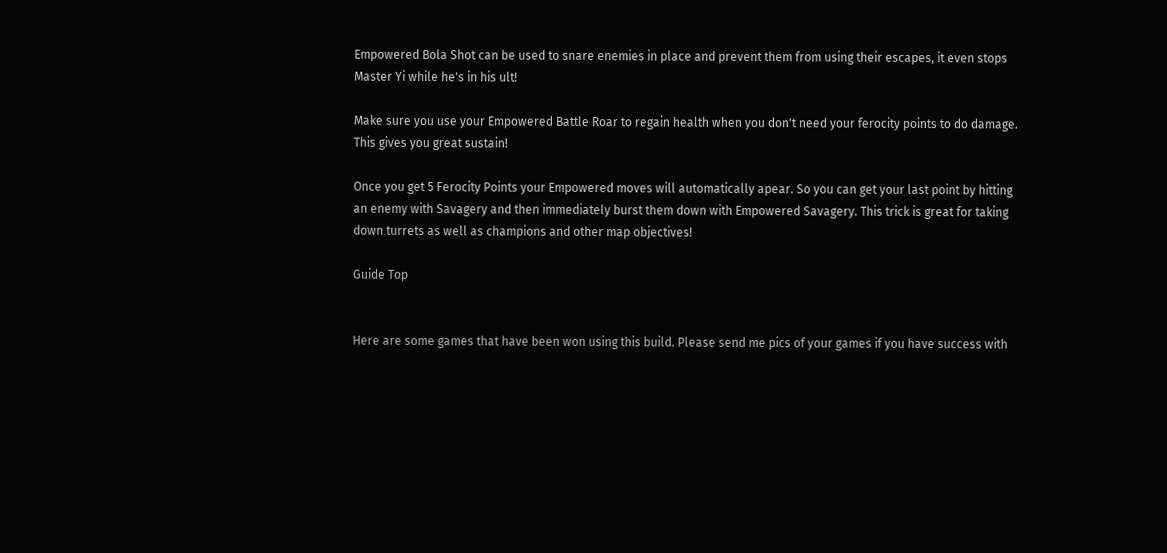Empowered Bola Shot can be used to snare enemies in place and prevent them from using their escapes, it even stops Master Yi while he's in his ult!

Make sure you use your Empowered Battle Roar to regain health when you don't need your ferocity points to do damage. This gives you great sustain!

Once you get 5 Ferocity Points your Empowered moves will automatically apear. So you can get your last point by hitting an enemy with Savagery and then immediately burst them down with Empowered Savagery. This trick is great for taking down turrets as well as champions and other map objectives!

Guide Top


Here are some games that have been won using this build. Please send me pics of your games if you have success with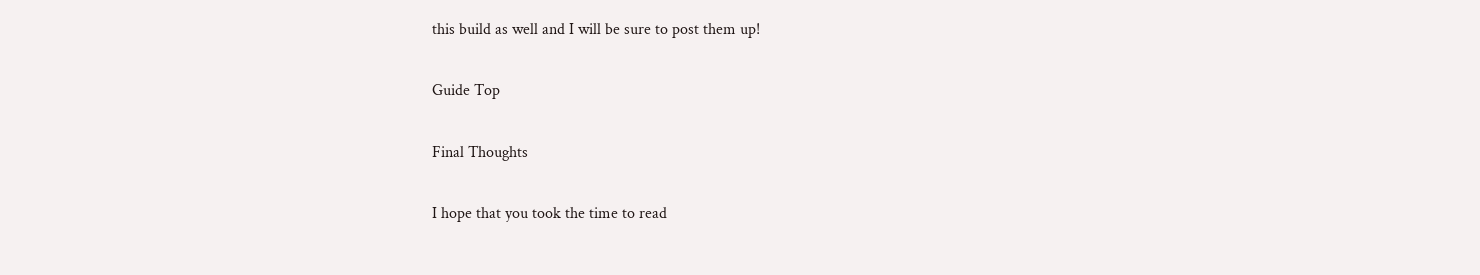this build as well and I will be sure to post them up!

Guide Top

Final Thoughts

I hope that you took the time to read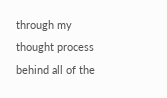through my thought process behind all of the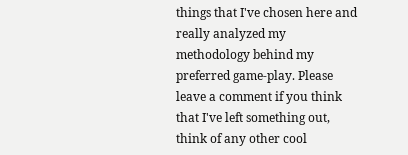things that I've chosen here and really analyzed my methodology behind my preferred game-play. Please leave a comment if you think that I've left something out, think of any other cool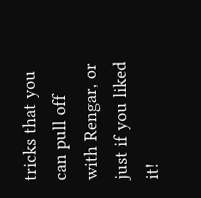tricks that you can pull off with Rengar, or just if you liked it!